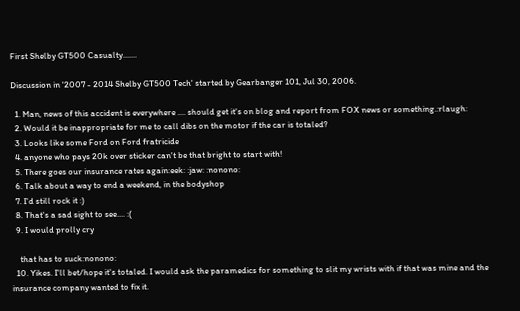First Shelby GT500 Casualty.......

Discussion in '2007 - 2014 Shelby GT500 Tech' started by Gearbanger 101, Jul 30, 2006.

  1. Man, news of this accident is everywhere .... should get it's on blog and report from FOX news or something.:rlaugh:
  2. Would it be inappropriate for me to call dibs on the motor if the car is totaled?
  3. Looks like some Ford on Ford fratricide
  4. anyone who pays 20k over sticker can't be that bright to start with!
  5. There goes our insurance rates again:eek: :jaw: :nonono:
  6. Talk about a way to end a weekend, in the bodyshop
  7. I'd still rock it :)
  8. That's a sad sight to see.... :(
  9. I would prolly cry

    that has to suck:nonono:
  10. Yikes. I'll bet/hope it's totaled. I would ask the paramedics for something to slit my wrists with if that was mine and the insurance company wanted to fix it.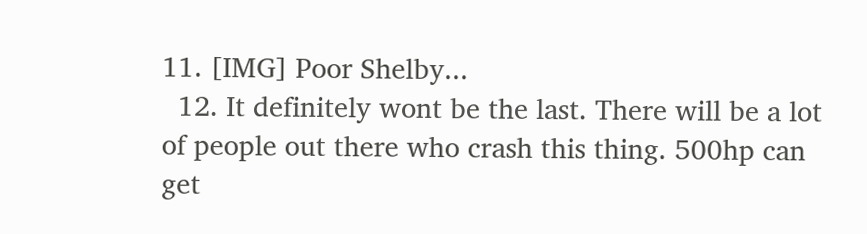11. [IMG] Poor Shelby...
  12. It definitely wont be the last. There will be a lot of people out there who crash this thing. 500hp can get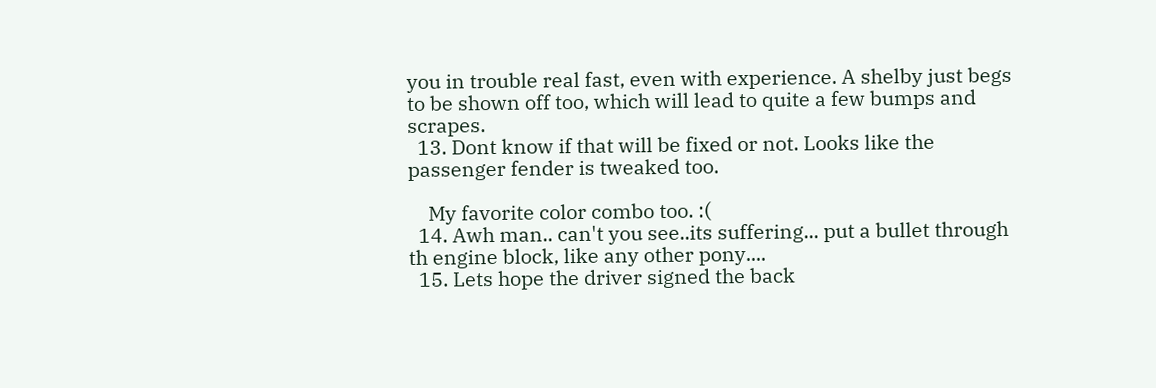you in trouble real fast, even with experience. A shelby just begs to be shown off too, which will lead to quite a few bumps and scrapes.
  13. Dont know if that will be fixed or not. Looks like the passenger fender is tweaked too.

    My favorite color combo too. :(
  14. Awh man.. can't you see..its suffering... put a bullet through th engine block, like any other pony....
  15. Lets hope the driver signed the back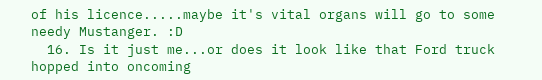of his licence.....maybe it's vital organs will go to some needy Mustanger. :D
  16. Is it just me...or does it look like that Ford truck hopped into oncoming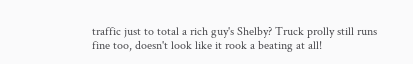traffic just to total a rich guy's Shelby? Truck prolly still runs fine too, doesn't look like it rook a beating at all!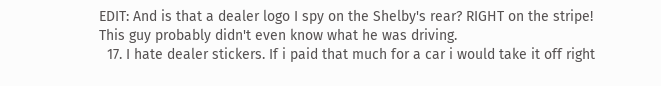EDIT: And is that a dealer logo I spy on the Shelby's rear? RIGHT on the stripe! This guy probably didn't even know what he was driving.
  17. I hate dealer stickers. If i paid that much for a car i would take it off right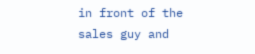in front of the sales guy and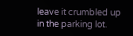leave it crumbled up in the parking lot.